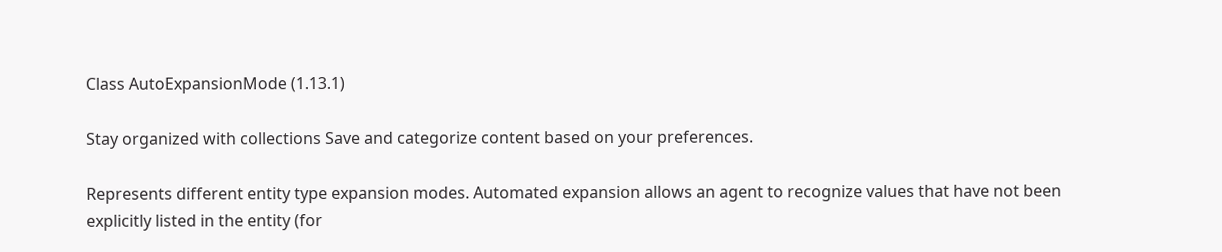Class AutoExpansionMode (1.13.1)

Stay organized with collections Save and categorize content based on your preferences.

Represents different entity type expansion modes. Automated expansion allows an agent to recognize values that have not been explicitly listed in the entity (for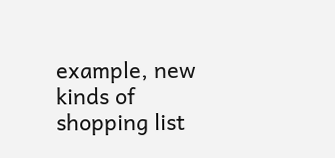example, new kinds of shopping list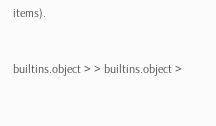items).


builtins.object > > builtins.object >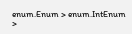enum.Enum > enum.IntEnum >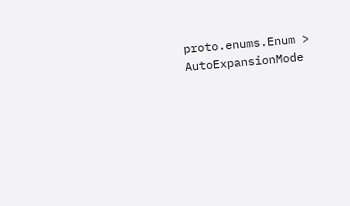proto.enums.Enum > AutoExpansionMode